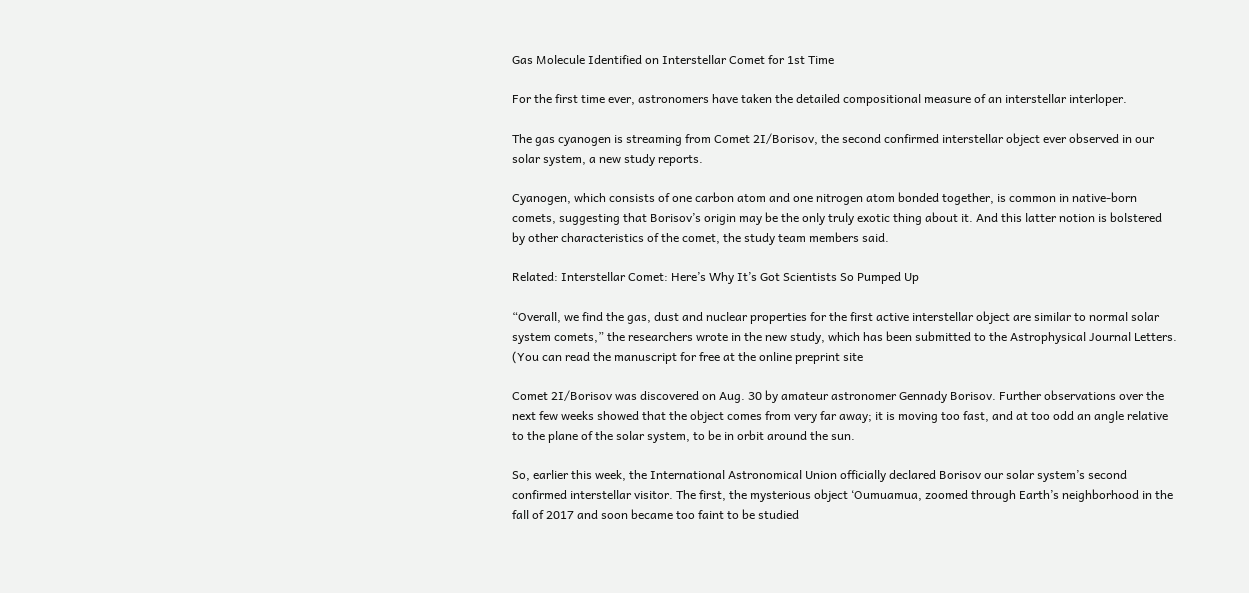Gas Molecule Identified on Interstellar Comet for 1st Time

For the first time ever, astronomers have taken the detailed compositional measure of an interstellar interloper.

The gas cyanogen is streaming from Comet 2I/Borisov, the second confirmed interstellar object ever observed in our solar system, a new study reports.

Cyanogen, which consists of one carbon atom and one nitrogen atom bonded together, is common in native-born comets, suggesting that Borisov’s origin may be the only truly exotic thing about it. And this latter notion is bolstered by other characteristics of the comet, the study team members said.

Related: Interstellar Comet: Here’s Why It’s Got Scientists So Pumped Up

“Overall, we find the gas, dust and nuclear properties for the first active interstellar object are similar to normal solar system comets,” the researchers wrote in the new study, which has been submitted to the Astrophysical Journal Letters. (You can read the manuscript for free at the online preprint site

Comet 2I/Borisov was discovered on Aug. 30 by amateur astronomer Gennady Borisov. Further observations over the next few weeks showed that the object comes from very far away; it is moving too fast, and at too odd an angle relative to the plane of the solar system, to be in orbit around the sun.

So, earlier this week, the International Astronomical Union officially declared Borisov our solar system’s second confirmed interstellar visitor. The first, the mysterious object ‘Oumuamua, zoomed through Earth’s neighborhood in the fall of 2017 and soon became too faint to be studied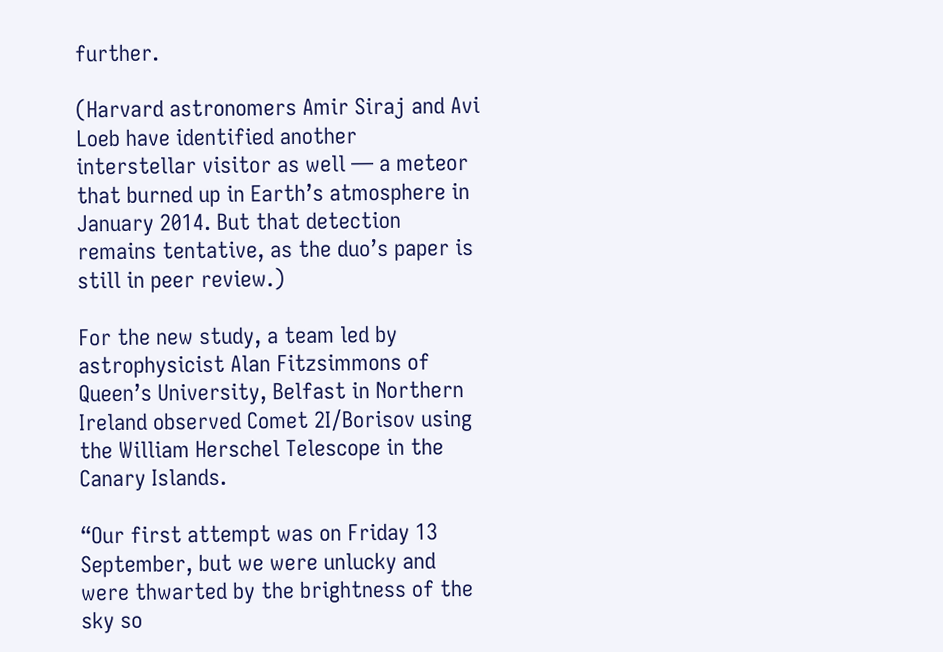further.

(Harvard astronomers Amir Siraj and Avi Loeb have identified another interstellar visitor as well — a meteor that burned up in Earth’s atmosphere in January 2014. But that detection remains tentative, as the duo’s paper is still in peer review.)

For the new study, a team led by astrophysicist Alan Fitzsimmons of Queen’s University, Belfast in Northern Ireland observed Comet 2I/Borisov using the William Herschel Telescope in the Canary Islands.

“Our first attempt was on Friday 13 September, but we were unlucky and were thwarted by the brightness of the sky so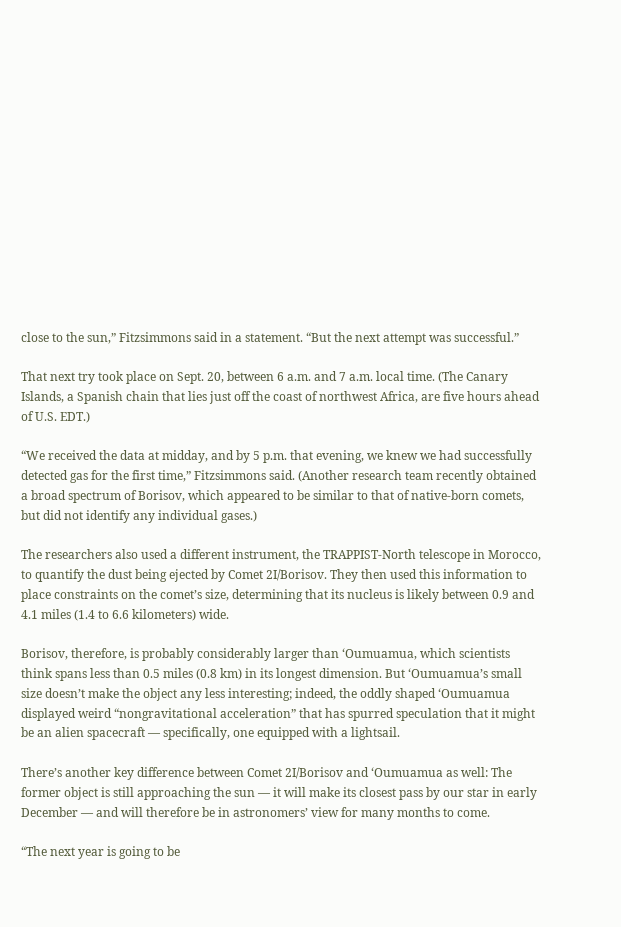close to the sun,” Fitzsimmons said in a statement. “But the next attempt was successful.”

That next try took place on Sept. 20, between 6 a.m. and 7 a.m. local time. (The Canary Islands, a Spanish chain that lies just off the coast of northwest Africa, are five hours ahead of U.S. EDT.)

“We received the data at midday, and by 5 p.m. that evening, we knew we had successfully detected gas for the first time,” Fitzsimmons said. (Another research team recently obtained a broad spectrum of Borisov, which appeared to be similar to that of native-born comets, but did not identify any individual gases.)

The researchers also used a different instrument, the TRAPPIST-North telescope in Morocco, to quantify the dust being ejected by Comet 2I/Borisov. They then used this information to place constraints on the comet’s size, determining that its nucleus is likely between 0.9 and 4.1 miles (1.4 to 6.6 kilometers) wide.

Borisov, therefore, is probably considerably larger than ‘Oumuamua, which scientists think spans less than 0.5 miles (0.8 km) in its longest dimension. But ‘Oumuamua’s small size doesn’t make the object any less interesting; indeed, the oddly shaped ‘Oumuamua displayed weird “nongravitational acceleration” that has spurred speculation that it might be an alien spacecraft — specifically, one equipped with a lightsail.

There’s another key difference between Comet 2I/Borisov and ‘Oumuamua as well: The former object is still approaching the sun — it will make its closest pass by our star in early December — and will therefore be in astronomers’ view for many months to come.

“The next year is going to be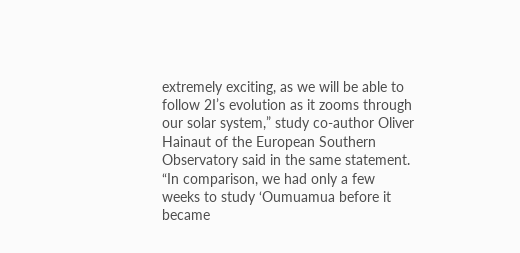extremely exciting, as we will be able to follow 2I’s evolution as it zooms through our solar system,” study co-author Oliver Hainaut of the European Southern Observatory said in the same statement. “In comparison, we had only a few weeks to study ‘Oumuamua before it became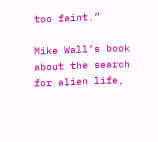too faint.”

Mike Wall’s book about the search for alien life,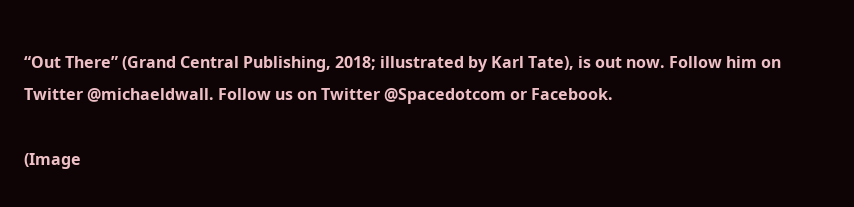“Out There” (Grand Central Publishing, 2018; illustrated by Karl Tate), is out now. Follow him on Twitter @michaeldwall. Follow us on Twitter @Spacedotcom or Facebook.

(Image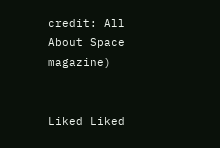credit: All About Space magazine)


Liked Liked